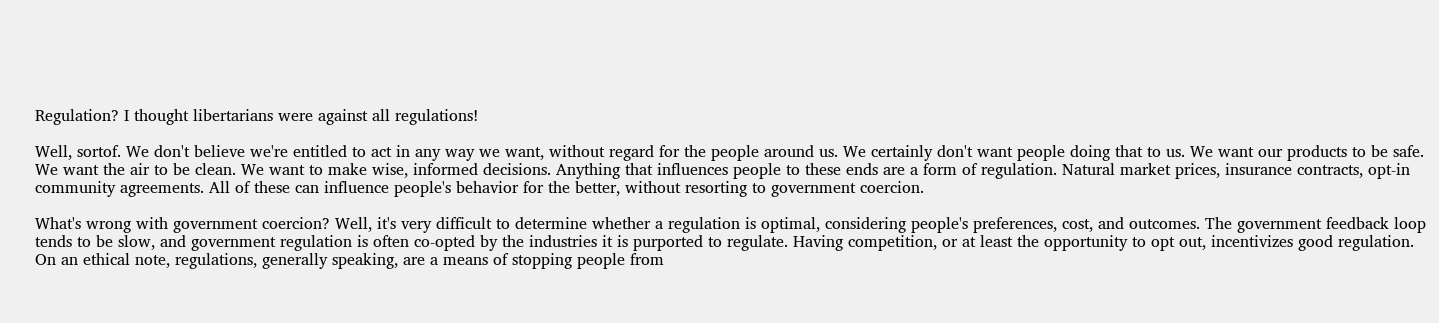Regulation? I thought libertarians were against all regulations!

Well, sortof. We don't believe we're entitled to act in any way we want, without regard for the people around us. We certainly don't want people doing that to us. We want our products to be safe. We want the air to be clean. We want to make wise, informed decisions. Anything that influences people to these ends are a form of regulation. Natural market prices, insurance contracts, opt-in community agreements. All of these can influence people's behavior for the better, without resorting to government coercion.

What's wrong with government coercion? Well, it's very difficult to determine whether a regulation is optimal, considering people's preferences, cost, and outcomes. The government feedback loop tends to be slow, and government regulation is often co-opted by the industries it is purported to regulate. Having competition, or at least the opportunity to opt out, incentivizes good regulation. On an ethical note, regulations, generally speaking, are a means of stopping people from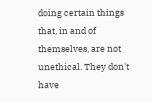doing certain things that, in and of themselves, are not unethical. They don't have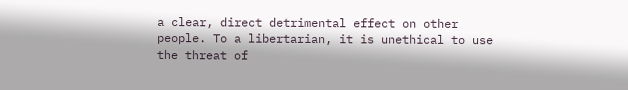a clear, direct detrimental effect on other people. To a libertarian, it is unethical to use the threat of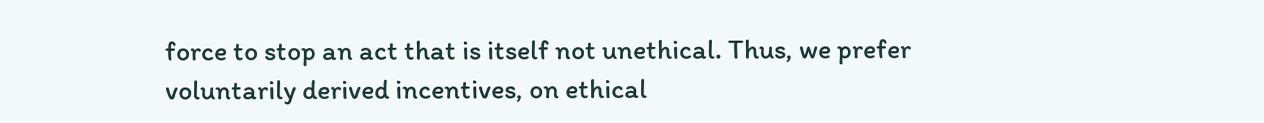force to stop an act that is itself not unethical. Thus, we prefer voluntarily derived incentives, on ethical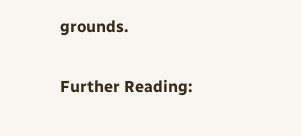grounds.

Further Reading: